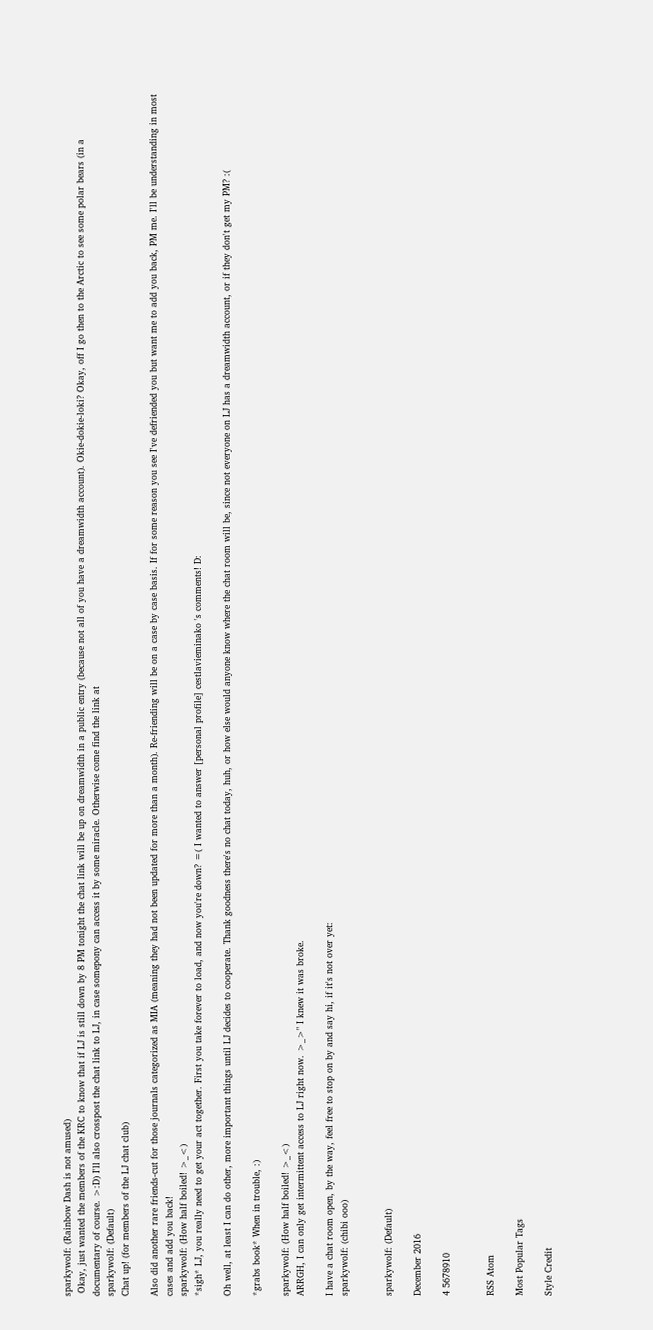sparkywolf: (Rainbow Dash is not amused)
 Okay, just wanted the members of the KRC to know that if LJ is still down by 8 PM tonight the chat link will be up on dreamwidth in a public entry (because not all of you have a dreamwidth account). Okie-dokie-loki? Okay, off I go then to the Arctic to see some polar bears (in a documentary of course. >:D) I'll also crosspost the chat link to LJ, in case somepony can access it by some miracle. Otherwise come find the link at
sparkywolf: (Default)
Chat up! (for members of the LJ chat club)

Also did another rare friends-cut for those journals categorized as MIA (meaning they had not been updated for more than a month). Re-friending will be on a case by case basis. If for some reason you see I've defriended you but want me to add you back, PM me. I'll be understanding in most cases and add you back!
sparkywolf: (How half boiled! >_<)
*sigh* LJ, you really need to get your act together. First you take forever to load, and now you're down? =( I wanted to answer [personal profile] cestlavieminako 's comments! D:

Oh well, at least I can do other, more important things until LJ decides to cooperate. Thank goodness there's no chat today, huh, or how else would anyone know where the chat room will be, since not everyone on LJ has a dreamwidth account, or if they don't get my PM? :(

*grabs book* When in trouble, :)

sparkywolf: (How half boiled! >_<)
ARRGH, I can only get intermittent access to LJ right now. >_>" I knew it was broke.

I have a chat room open, by the way, feel free to stop on by and say hi, if it's not over yet:
sparkywolf: (chibi ooo)


sparkywolf: (Default)

December 2016

4 5678910


RSS Atom

Most Popular Tags

Style Credit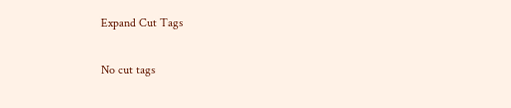Expand Cut Tags

No cut tags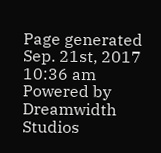Page generated Sep. 21st, 2017 10:36 am
Powered by Dreamwidth Studios